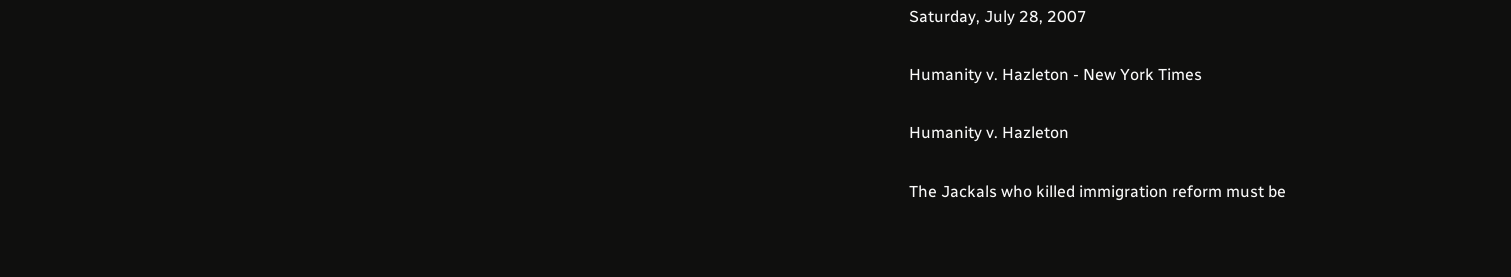Saturday, July 28, 2007

Humanity v. Hazleton - New York Times

Humanity v. Hazleton

The Jackals who killed immigration reform must be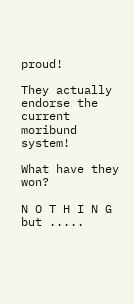proud!

They actually endorse the current moribund system!

What have they won?

N O T H I N G but .....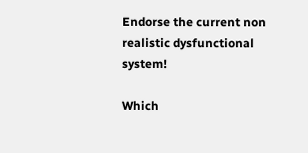Endorse the current non realistic dysfunctional system!

Which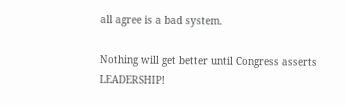all agree is a bad system.

Nothing will get better until Congress asserts LEADERSHIP!